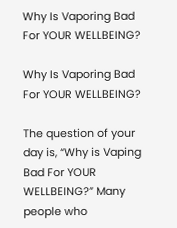Why Is Vaporing Bad For YOUR WELLBEING?

Why Is Vaporing Bad For YOUR WELLBEING?

The question of your day is, “Why is Vaping Bad For YOUR WELLBEING?” Many people who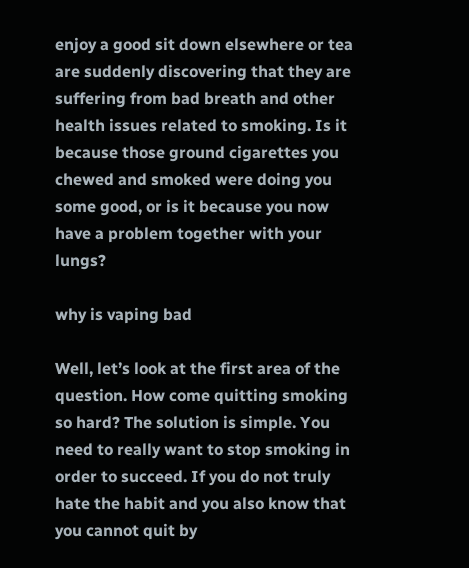enjoy a good sit down elsewhere or tea are suddenly discovering that they are suffering from bad breath and other health issues related to smoking. Is it because those ground cigarettes you chewed and smoked were doing you some good, or is it because you now have a problem together with your lungs?

why is vaping bad

Well, let’s look at the first area of the question. How come quitting smoking so hard? The solution is simple. You need to really want to stop smoking in order to succeed. If you do not truly hate the habit and you also know that you cannot quit by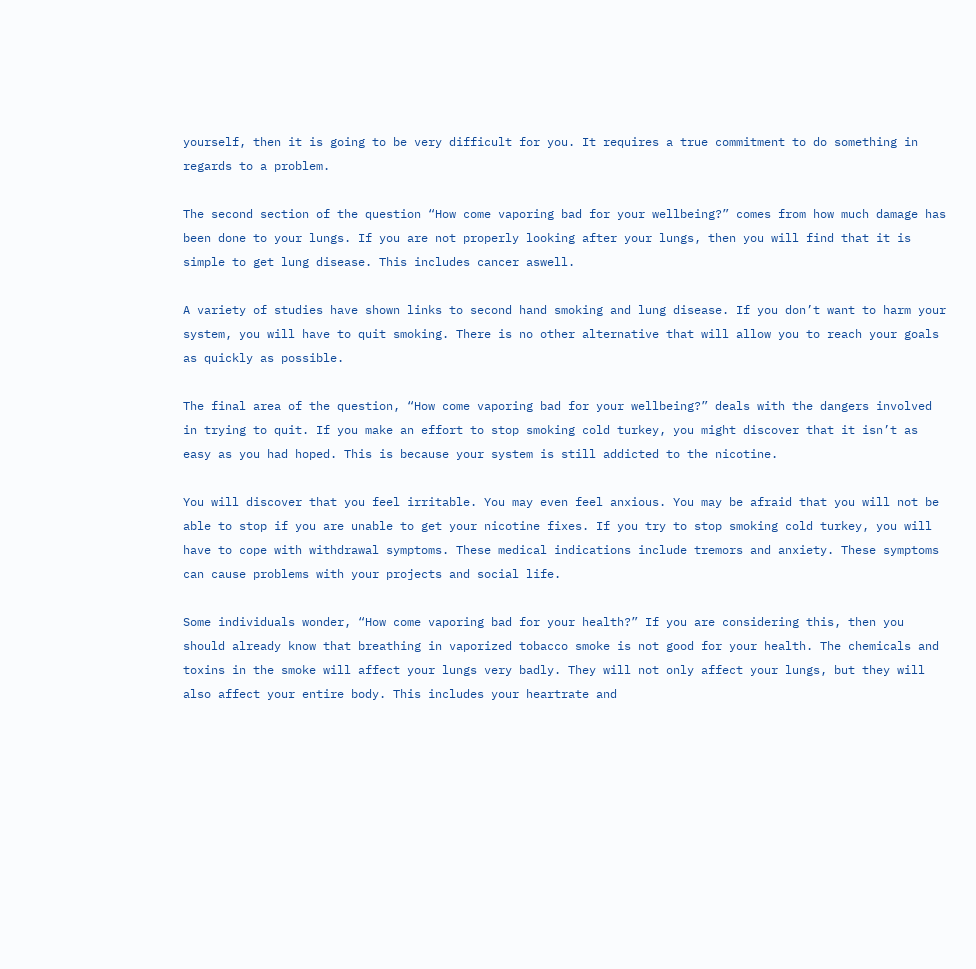yourself, then it is going to be very difficult for you. It requires a true commitment to do something in regards to a problem.

The second section of the question “How come vaporing bad for your wellbeing?” comes from how much damage has been done to your lungs. If you are not properly looking after your lungs, then you will find that it is simple to get lung disease. This includes cancer aswell.

A variety of studies have shown links to second hand smoking and lung disease. If you don’t want to harm your system, you will have to quit smoking. There is no other alternative that will allow you to reach your goals as quickly as possible.

The final area of the question, “How come vaporing bad for your wellbeing?” deals with the dangers involved in trying to quit. If you make an effort to stop smoking cold turkey, you might discover that it isn’t as easy as you had hoped. This is because your system is still addicted to the nicotine.

You will discover that you feel irritable. You may even feel anxious. You may be afraid that you will not be able to stop if you are unable to get your nicotine fixes. If you try to stop smoking cold turkey, you will have to cope with withdrawal symptoms. These medical indications include tremors and anxiety. These symptoms can cause problems with your projects and social life.

Some individuals wonder, “How come vaporing bad for your health?” If you are considering this, then you should already know that breathing in vaporized tobacco smoke is not good for your health. The chemicals and toxins in the smoke will affect your lungs very badly. They will not only affect your lungs, but they will also affect your entire body. This includes your heartrate and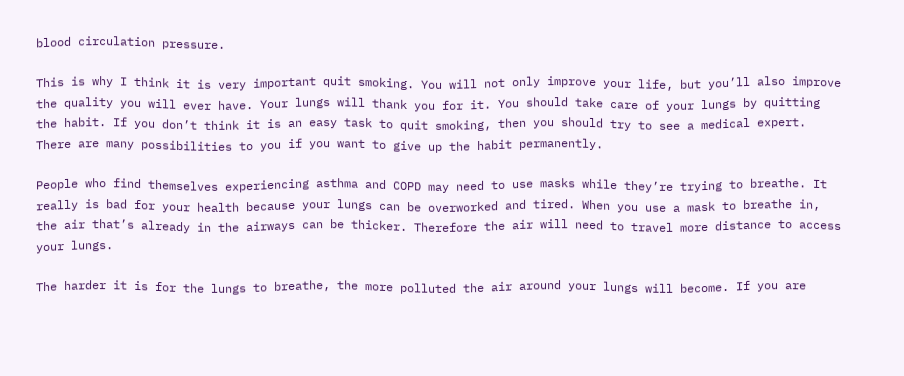blood circulation pressure.

This is why I think it is very important quit smoking. You will not only improve your life, but you’ll also improve the quality you will ever have. Your lungs will thank you for it. You should take care of your lungs by quitting the habit. If you don’t think it is an easy task to quit smoking, then you should try to see a medical expert. There are many possibilities to you if you want to give up the habit permanently.

People who find themselves experiencing asthma and COPD may need to use masks while they’re trying to breathe. It really is bad for your health because your lungs can be overworked and tired. When you use a mask to breathe in, the air that’s already in the airways can be thicker. Therefore the air will need to travel more distance to access your lungs.

The harder it is for the lungs to breathe, the more polluted the air around your lungs will become. If you are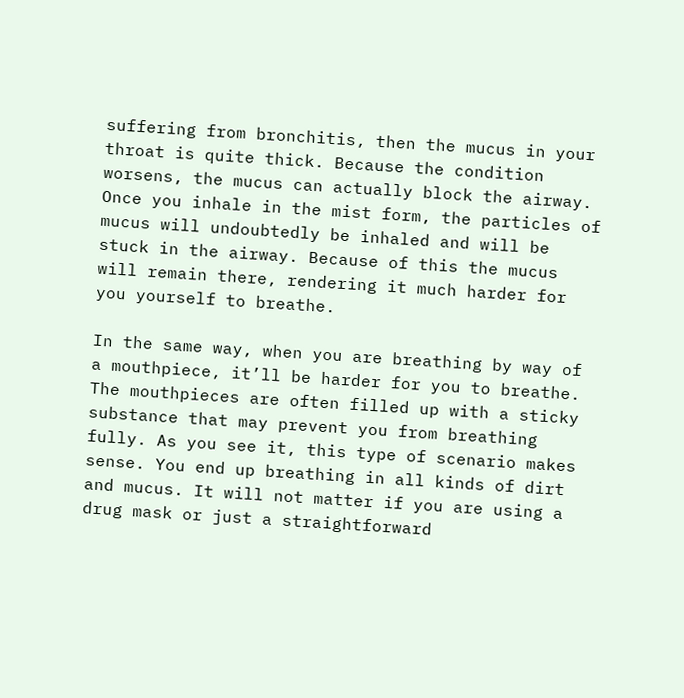suffering from bronchitis, then the mucus in your throat is quite thick. Because the condition worsens, the mucus can actually block the airway. Once you inhale in the mist form, the particles of mucus will undoubtedly be inhaled and will be stuck in the airway. Because of this the mucus will remain there, rendering it much harder for you yourself to breathe.

In the same way, when you are breathing by way of a mouthpiece, it’ll be harder for you to breathe. The mouthpieces are often filled up with a sticky substance that may prevent you from breathing fully. As you see it, this type of scenario makes sense. You end up breathing in all kinds of dirt and mucus. It will not matter if you are using a drug mask or just a straightforward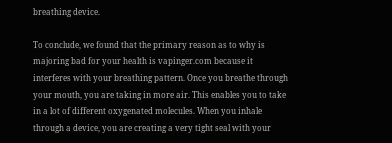breathing device.

To conclude, we found that the primary reason as to why is majoring bad for your health is vapinger.com because it interferes with your breathing pattern. Once you breathe through your mouth, you are taking in more air. This enables you to take in a lot of different oxygenated molecules. When you inhale through a device, you are creating a very tight seal with your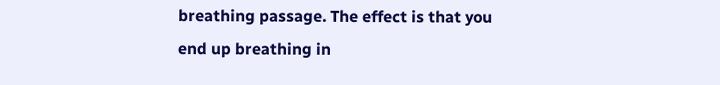breathing passage. The effect is that you end up breathing in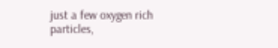just a few oxygen rich particles,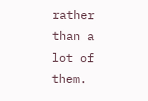rather than a lot of them.